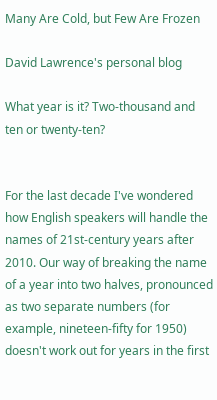Many Are Cold, but Few Are Frozen

David Lawrence's personal blog

What year is it? Two-thousand and ten or twenty-ten?


For the last decade I've wondered how English speakers will handle the names of 21st-century years after 2010. Our way of breaking the name of a year into two halves, pronounced as two separate numbers (for example, nineteen-fifty for 1950) doesn't work out for years in the first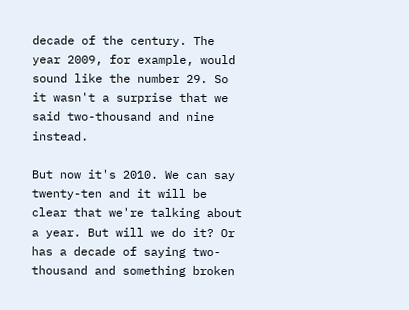decade of the century. The year 2009, for example, would sound like the number 29. So it wasn't a surprise that we said two-thousand and nine instead.

But now it's 2010. We can say twenty-ten and it will be clear that we're talking about a year. But will we do it? Or has a decade of saying two-thousand and something broken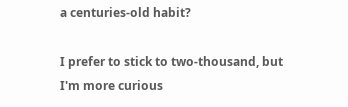a centuries-old habit?

I prefer to stick to two-thousand, but I'm more curious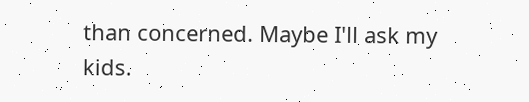than concerned. Maybe I'll ask my kids.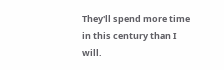They'll spend more time in this century than I will.